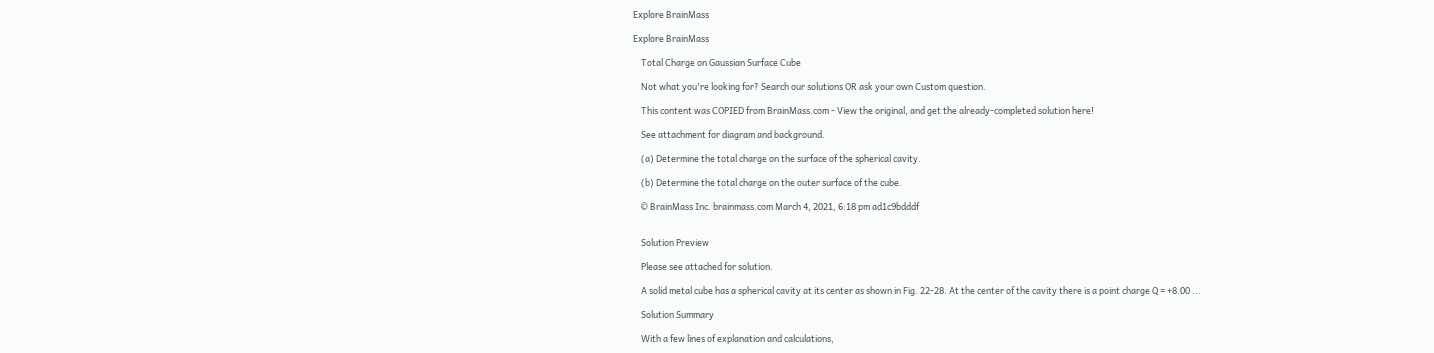Explore BrainMass

Explore BrainMass

    Total Charge on Gaussian Surface Cube

    Not what you're looking for? Search our solutions OR ask your own Custom question.

    This content was COPIED from BrainMass.com - View the original, and get the already-completed solution here!

    See attachment for diagram and background.

    (a) Determine the total charge on the surface of the spherical cavity.

    (b) Determine the total charge on the outer surface of the cube.

    © BrainMass Inc. brainmass.com March 4, 2021, 6:18 pm ad1c9bdddf


    Solution Preview

    Please see attached for solution.

    A solid metal cube has a spherical cavity at its center as shown in Fig. 22-28. At the center of the cavity there is a point charge Q = +8.00 ...

    Solution Summary

    With a few lines of explanation and calculations,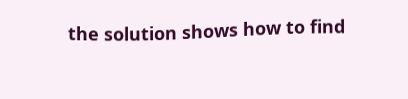the solution shows how to find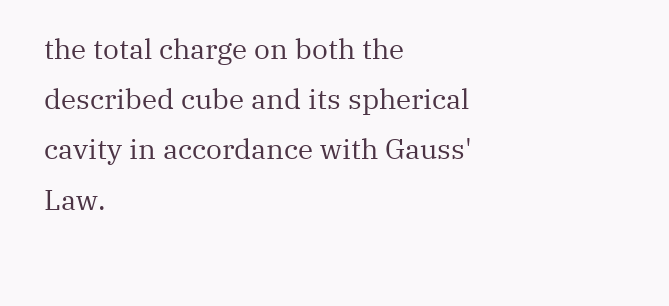the total charge on both the described cube and its spherical cavity in accordance with Gauss' Law.